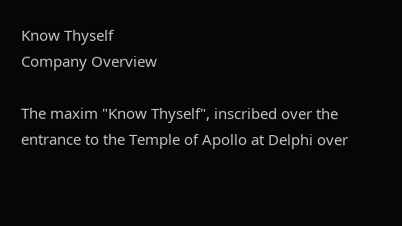Know Thyself
Company Overview

The maxim "Know Thyself", inscribed over the entrance to the Temple of Apollo at Delphi over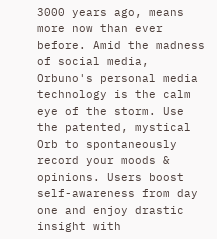3000 years ago, means more now than ever before. Amid the madness of social media, Orbuno's personal media technology is the calm eye of the storm. Use the patented, mystical Orb to spontaneously record your moods & opinions. Users boost self-awareness from day one and enjoy drastic insight with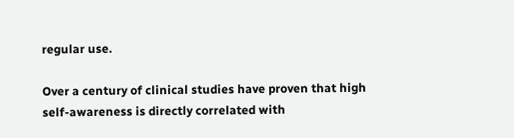regular use.

Over a century of clinical studies have proven that high self-awareness is directly correlated with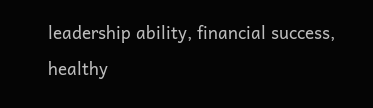leadership ability, financial success, healthy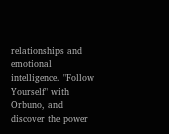relationships and emotional intelligence. "Follow Yourself" with Orbuno, and discover the power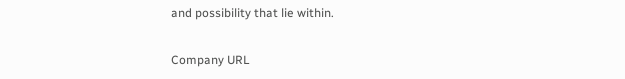and possibility that lie within.

Company URL